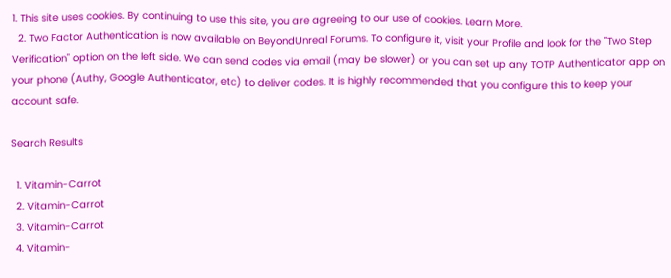1. This site uses cookies. By continuing to use this site, you are agreeing to our use of cookies. Learn More.
  2. Two Factor Authentication is now available on BeyondUnreal Forums. To configure it, visit your Profile and look for the "Two Step Verification" option on the left side. We can send codes via email (may be slower) or you can set up any TOTP Authenticator app on your phone (Authy, Google Authenticator, etc) to deliver codes. It is highly recommended that you configure this to keep your account safe.

Search Results

  1. Vitamin-Carrot
  2. Vitamin-Carrot
  3. Vitamin-Carrot
  4. Vitamin-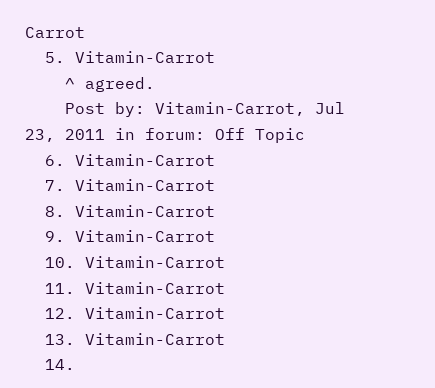Carrot
  5. Vitamin-Carrot
    ^ agreed.
    Post by: Vitamin-Carrot, Jul 23, 2011 in forum: Off Topic
  6. Vitamin-Carrot
  7. Vitamin-Carrot
  8. Vitamin-Carrot
  9. Vitamin-Carrot
  10. Vitamin-Carrot
  11. Vitamin-Carrot
  12. Vitamin-Carrot
  13. Vitamin-Carrot
  14.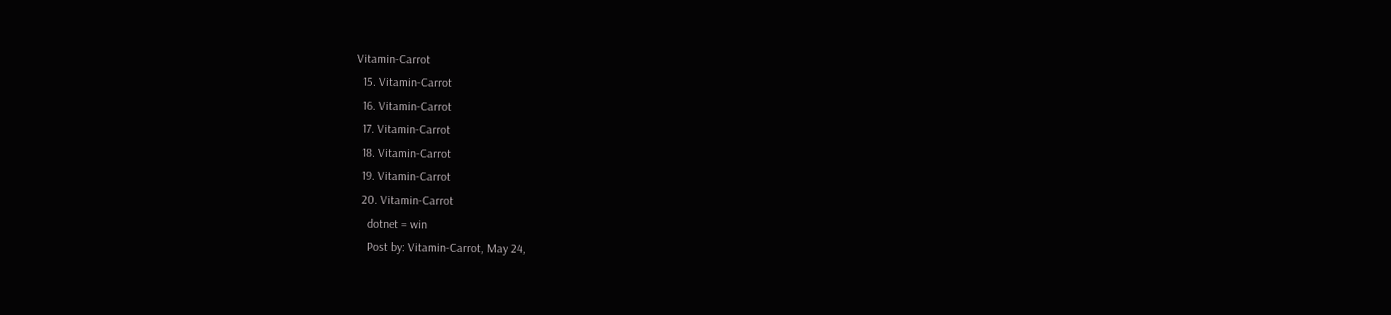Vitamin-Carrot
  15. Vitamin-Carrot
  16. Vitamin-Carrot
  17. Vitamin-Carrot
  18. Vitamin-Carrot
  19. Vitamin-Carrot
  20. Vitamin-Carrot
    dotnet = win
    Post by: Vitamin-Carrot, May 24,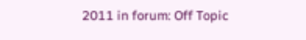2011 in forum: Off Topic